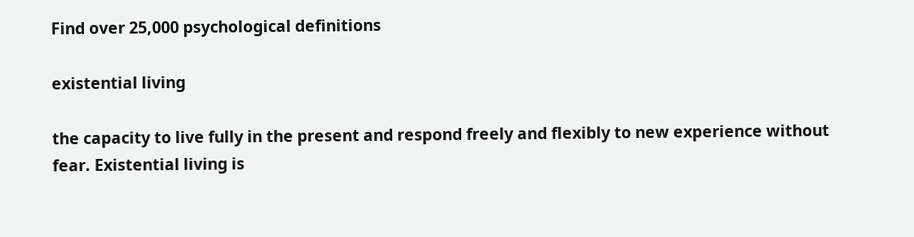Find over 25,000 psychological definitions

existential living

the capacity to live fully in the present and respond freely and flexibly to new experience without fear. Existential living is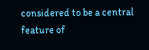considered to be a central feature of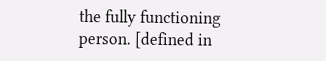the fully functioning person. [defined in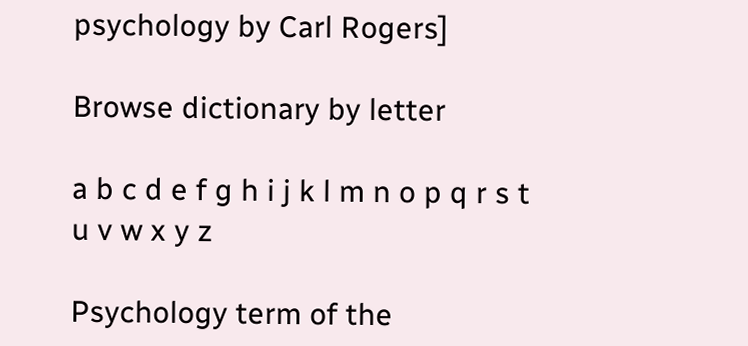psychology by Carl Rogers]

Browse dictionary by letter

a b c d e f g h i j k l m n o p q r s t u v w x y z

Psychology term of the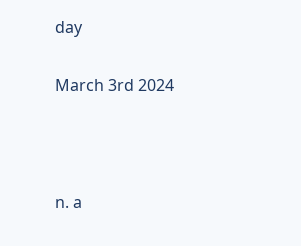day

March 3rd 2024



n. a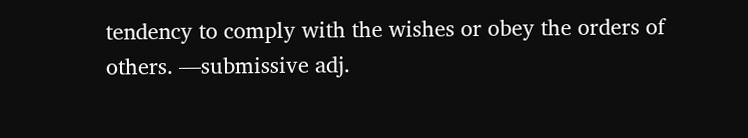tendency to comply with the wishes or obey the orders of others. —submissive adj.